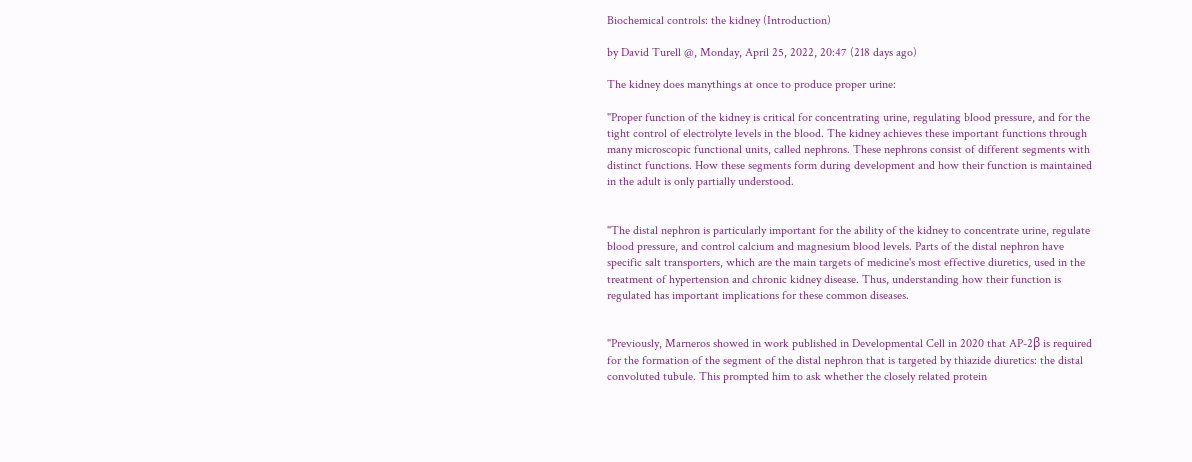Biochemical controls: the kidney (Introduction)

by David Turell @, Monday, April 25, 2022, 20:47 (218 days ago)

The kidney does manythings at once to produce proper urine:

"Proper function of the kidney is critical for concentrating urine, regulating blood pressure, and for the tight control of electrolyte levels in the blood. The kidney achieves these important functions through many microscopic functional units, called nephrons. These nephrons consist of different segments with distinct functions. How these segments form during development and how their function is maintained in the adult is only partially understood.


"The distal nephron is particularly important for the ability of the kidney to concentrate urine, regulate blood pressure, and control calcium and magnesium blood levels. Parts of the distal nephron have specific salt transporters, which are the main targets of medicine's most effective diuretics, used in the treatment of hypertension and chronic kidney disease. Thus, understanding how their function is regulated has important implications for these common diseases.


"Previously, Marneros showed in work published in Developmental Cell in 2020 that AP-2β is required for the formation of the segment of the distal nephron that is targeted by thiazide diuretics: the distal convoluted tubule. This prompted him to ask whether the closely related protein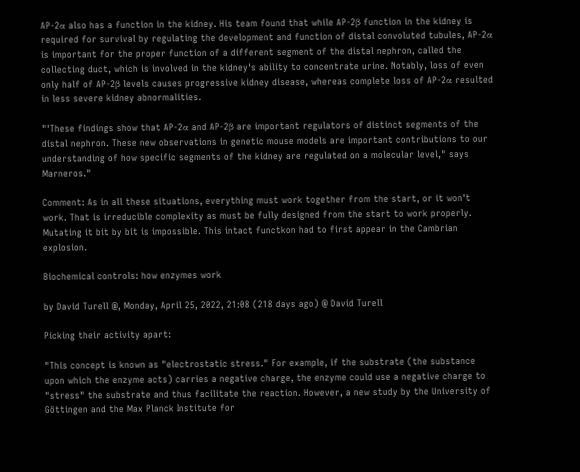AP-2α also has a function in the kidney. His team found that while AP-2β function in the kidney is required for survival by regulating the development and function of distal convoluted tubules, AP-2α is important for the proper function of a different segment of the distal nephron, called the collecting duct, which is involved in the kidney's ability to concentrate urine. Notably, loss of even only half of AP-2β levels causes progressive kidney disease, whereas complete loss of AP-2α resulted in less severe kidney abnormalities.

"'These findings show that AP-2α and AP-2β are important regulators of distinct segments of the distal nephron. These new observations in genetic mouse models are important contributions to our understanding of how specific segments of the kidney are regulated on a molecular level," says Marneros."

Comment: As in all these situations, everything must work together from the start, or it won't work. That is irreducible complexity as must be fully designed from the start to work properly. Mutating it bit by bit is impossible. This intact functkon had to first appear in the Cambrian explosion.

Biochemical controls: how enzymes work

by David Turell @, Monday, April 25, 2022, 21:08 (218 days ago) @ David Turell

Picking their activity apart:

"This concept is known as "electrostatic stress." For example, if the substrate (the substance upon which the enzyme acts) carries a negative charge, the enzyme could use a negative charge to "stress" the substrate and thus facilitate the reaction. However, a new study by the University of Göttingen and the Max Planck Institute for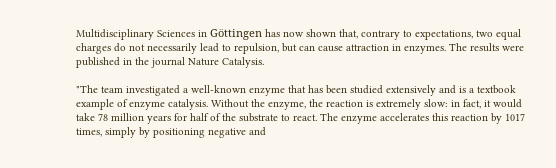Multidisciplinary Sciences in Göttingen has now shown that, contrary to expectations, two equal charges do not necessarily lead to repulsion, but can cause attraction in enzymes. The results were published in the journal Nature Catalysis.

"The team investigated a well-known enzyme that has been studied extensively and is a textbook example of enzyme catalysis. Without the enzyme, the reaction is extremely slow: in fact, it would take 78 million years for half of the substrate to react. The enzyme accelerates this reaction by 1017 times, simply by positioning negative and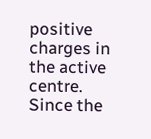positive charges in the active centre. Since the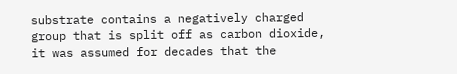substrate contains a negatively charged group that is split off as carbon dioxide, it was assumed for decades that the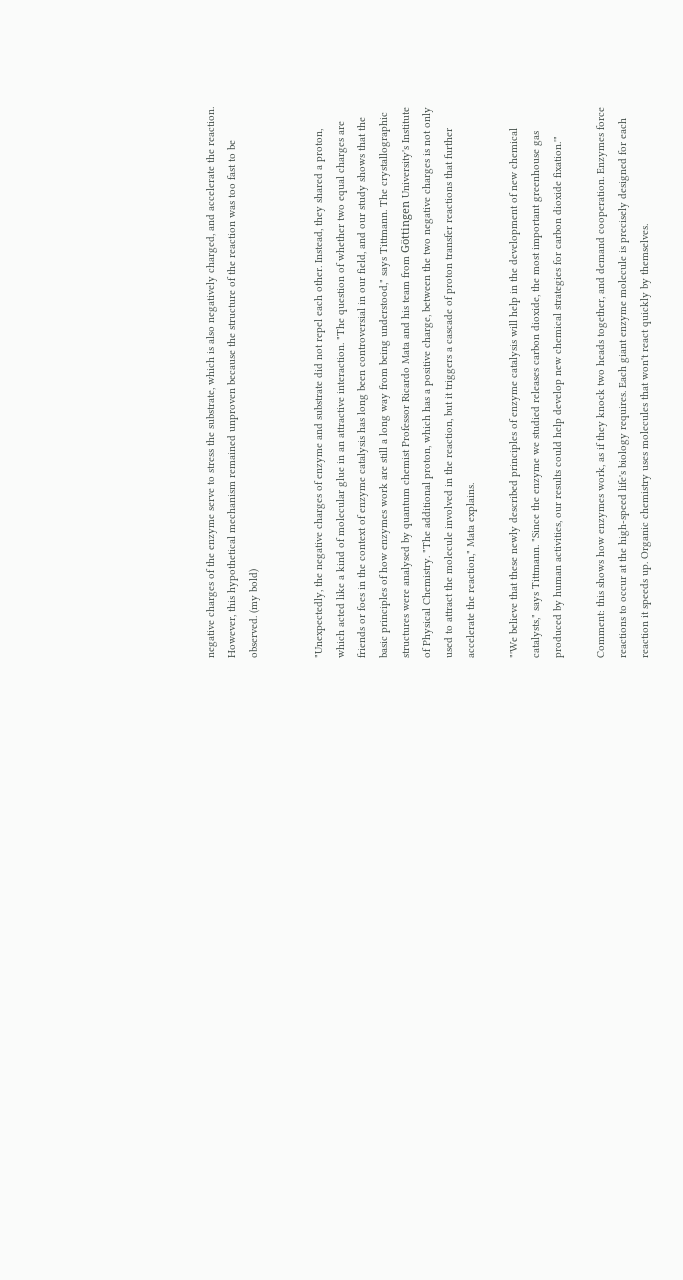negative charges of the enzyme serve to stress the substrate, which is also negatively charged, and accelerate the reaction. However, this hypothetical mechanism remained unproven because the structure of the reaction was too fast to be observed. (my bold)


"Unexpectedly, the negative charges of enzyme and substrate did not repel each other. Instead, they shared a proton, which acted like a kind of molecular glue in an attractive interaction. "The question of whether two equal charges are friends or foes in the context of enzyme catalysis has long been controversial in our field, and our study shows that the basic principles of how enzymes work are still a long way from being understood," says Tittmann. The crystallographic structures were analysed by quantum chemist Professor Ricardo Mata and his team from Göttingen University's Institute of Physical Chemistry. "The additional proton, which has a positive charge, between the two negative charges is not only used to attract the molecule involved in the reaction, but it triggers a cascade of proton transfer reactions that further accelerate the reaction," Mata explains.

"'We believe that these newly described principles of enzyme catalysis will help in the development of new chemical catalysts," says Tittmann. "Since the enzyme we studied releases carbon dioxide, the most important greenhouse gas produced by human activities, our results could help develop new chemical strategies for carbon dioxide fixation.'"

Comment: this shows how enzymes work, as if they knock two heads together, and demand cooperation. Enzymes force reactions to occur at the high-speed life's biology requires. Each giant enzyme molecule is precisely designed for each reaction it speeds up. Organic chemistry uses molecules that won't react quickly by themselves.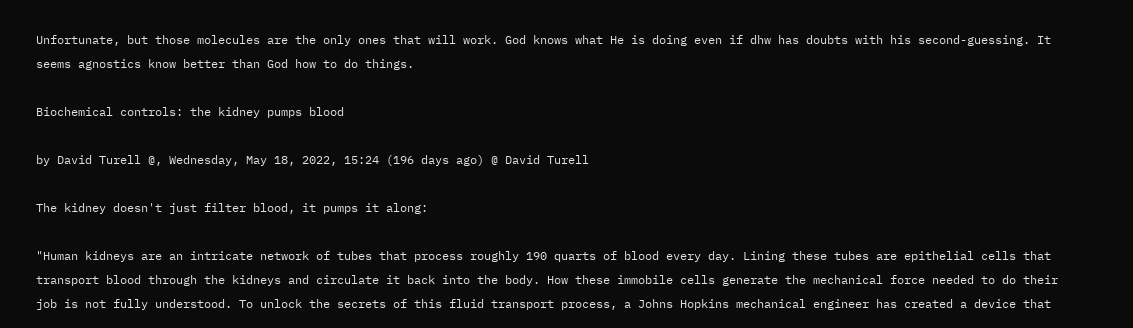Unfortunate, but those molecules are the only ones that will work. God knows what He is doing even if dhw has doubts with his second-guessing. It seems agnostics know better than God how to do things.

Biochemical controls: the kidney pumps blood

by David Turell @, Wednesday, May 18, 2022, 15:24 (196 days ago) @ David Turell

The kidney doesn't just filter blood, it pumps it along:

"Human kidneys are an intricate network of tubes that process roughly 190 quarts of blood every day. Lining these tubes are epithelial cells that transport blood through the kidneys and circulate it back into the body. How these immobile cells generate the mechanical force needed to do their job is not fully understood. To unlock the secrets of this fluid transport process, a Johns Hopkins mechanical engineer has created a device that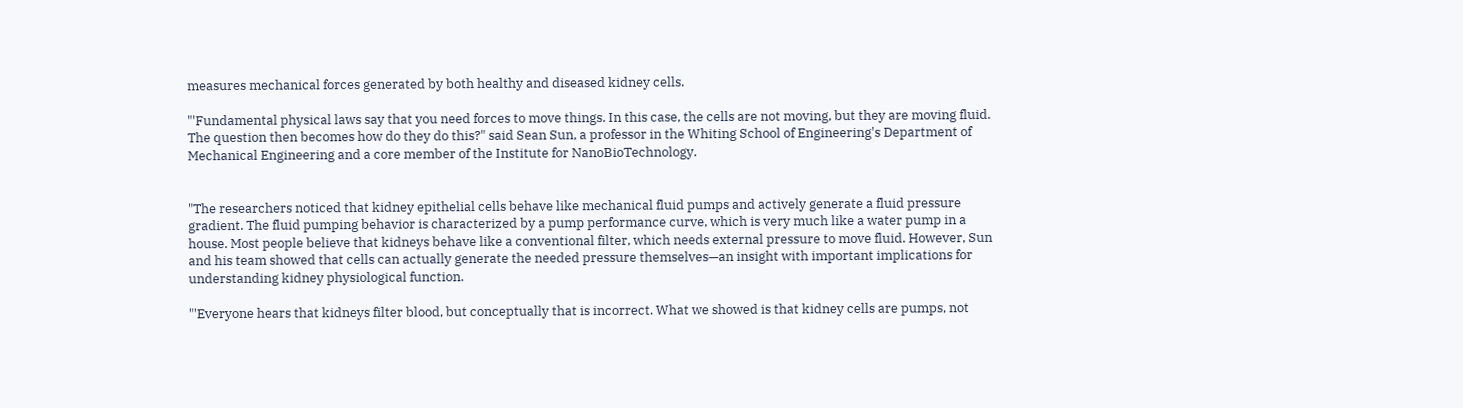measures mechanical forces generated by both healthy and diseased kidney cells.

"'Fundamental physical laws say that you need forces to move things. In this case, the cells are not moving, but they are moving fluid. The question then becomes how do they do this?" said Sean Sun, a professor in the Whiting School of Engineering's Department of Mechanical Engineering and a core member of the Institute for NanoBioTechnology.


"The researchers noticed that kidney epithelial cells behave like mechanical fluid pumps and actively generate a fluid pressure gradient. The fluid pumping behavior is characterized by a pump performance curve, which is very much like a water pump in a house. Most people believe that kidneys behave like a conventional filter, which needs external pressure to move fluid. However, Sun and his team showed that cells can actually generate the needed pressure themselves—an insight with important implications for understanding kidney physiological function.

"'Everyone hears that kidneys filter blood, but conceptually that is incorrect. What we showed is that kidney cells are pumps, not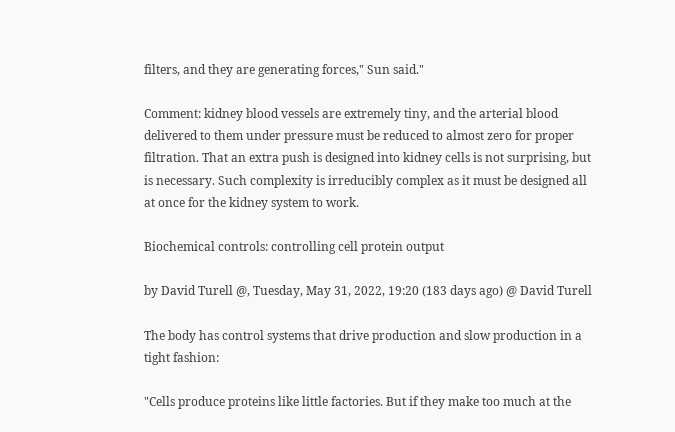filters, and they are generating forces," Sun said."

Comment: kidney blood vessels are extremely tiny, and the arterial blood delivered to them under pressure must be reduced to almost zero for proper filtration. That an extra push is designed into kidney cells is not surprising, but is necessary. Such complexity is irreducibly complex as it must be designed all at once for the kidney system to work.

Biochemical controls: controlling cell protein output

by David Turell @, Tuesday, May 31, 2022, 19:20 (183 days ago) @ David Turell

The body has control systems that drive production and slow production in a tight fashion:

"Cells produce proteins like little factories. But if they make too much at the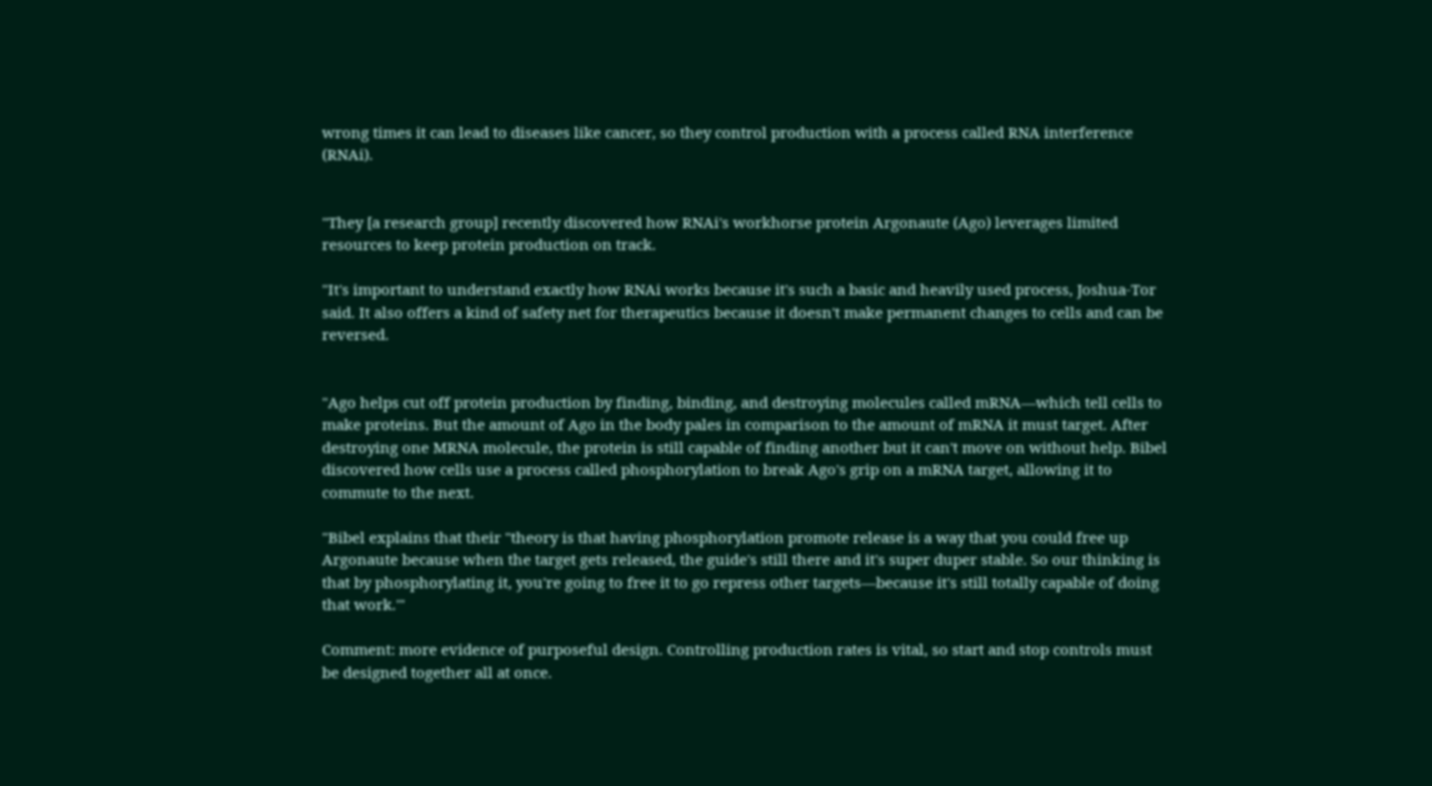wrong times it can lead to diseases like cancer, so they control production with a process called RNA interference (RNAi).


"They [a research group] recently discovered how RNAi's workhorse protein Argonaute (Ago) leverages limited resources to keep protein production on track.

"It's important to understand exactly how RNAi works because it's such a basic and heavily used process, Joshua-Tor said. It also offers a kind of safety net for therapeutics because it doesn't make permanent changes to cells and can be reversed.


"Ago helps cut off protein production by finding, binding, and destroying molecules called mRNA—which tell cells to make proteins. But the amount of Ago in the body pales in comparison to the amount of mRNA it must target. After destroying one MRNA molecule, the protein is still capable of finding another but it can't move on without help. Bibel discovered how cells use a process called phosphorylation to break Ago's grip on a mRNA target, allowing it to commute to the next.

"Bibel explains that their "theory is that having phosphorylation promote release is a way that you could free up Argonaute because when the target gets released, the guide's still there and it's super duper stable. So our thinking is that by phosphorylating it, you're going to free it to go repress other targets—because it's still totally capable of doing that work.'"

Comment: more evidence of purposeful design. Controlling production rates is vital, so start and stop controls must be designed together all at once.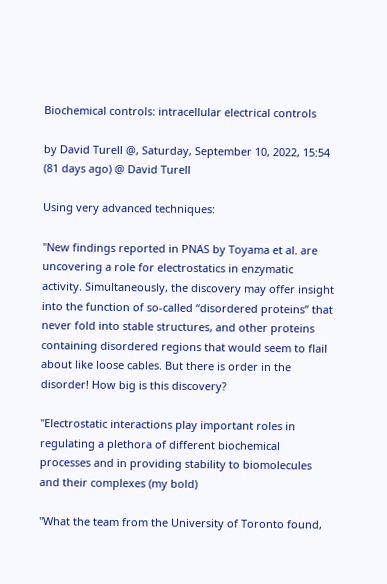Biochemical controls: intracellular electrical controls

by David Turell @, Saturday, September 10, 2022, 15:54 (81 days ago) @ David Turell

Using very advanced techniques:

"New findings reported in PNAS by Toyama et al. are uncovering a role for electrostatics in enzymatic activity. Simultaneously, the discovery may offer insight into the function of so-called “disordered proteins” that never fold into stable structures, and other proteins containing disordered regions that would seem to flail about like loose cables. But there is order in the disorder! How big is this discovery?

"Electrostatic interactions play important roles in regulating a plethora of different biochemical processes and in providing stability to biomolecules and their complexes (my bold)

"What the team from the University of Toronto found,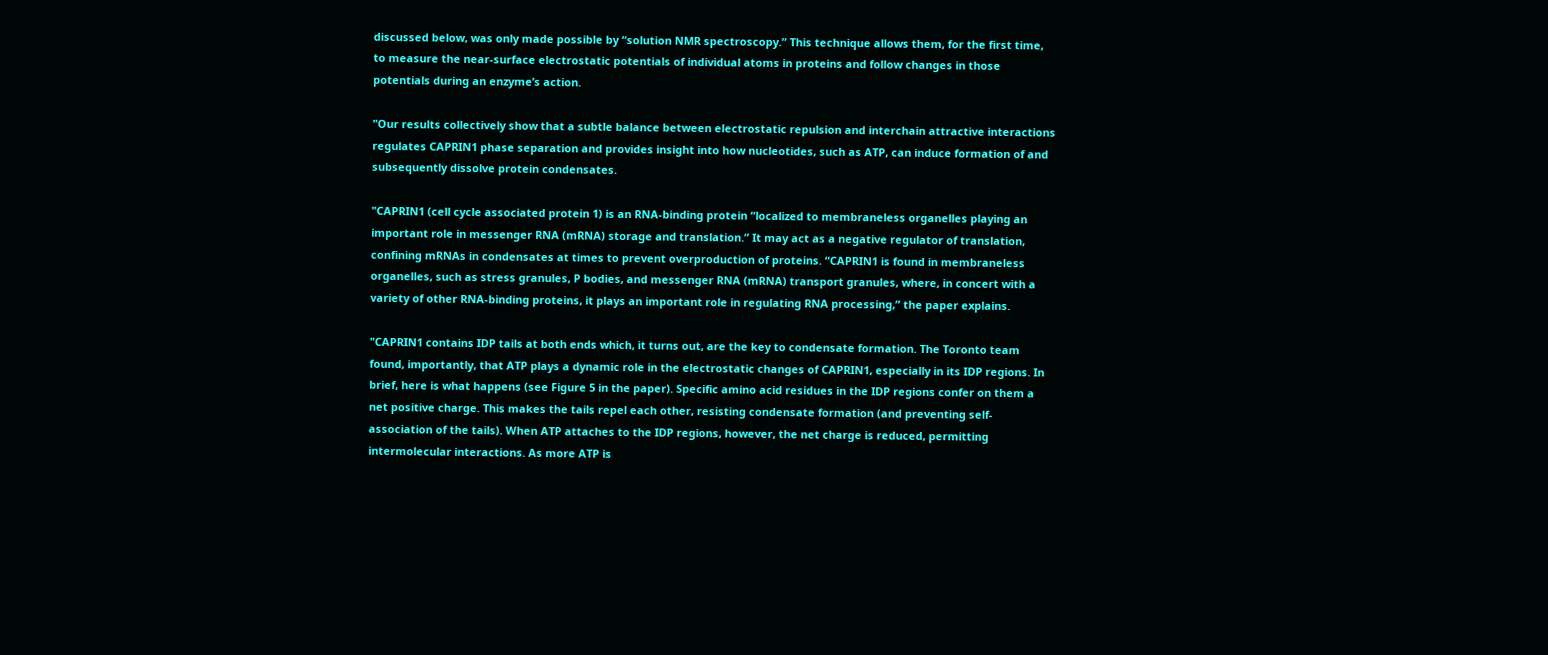discussed below, was only made possible by “solution NMR spectroscopy.” This technique allows them, for the first time, to measure the near-surface electrostatic potentials of individual atoms in proteins and follow changes in those potentials during an enzyme’s action.

"Our results collectively show that a subtle balance between electrostatic repulsion and interchain attractive interactions regulates CAPRIN1 phase separation and provides insight into how nucleotides, such as ATP, can induce formation of and subsequently dissolve protein condensates.

"CAPRIN1 (cell cycle associated protein 1) is an RNA-binding protein “localized to membraneless organelles playing an important role in messenger RNA (mRNA) storage and translation.” It may act as a negative regulator of translation, confining mRNAs in condensates at times to prevent overproduction of proteins. “CAPRIN1 is found in membraneless organelles, such as stress granules, P bodies, and messenger RNA (mRNA) transport granules, where, in concert with a variety of other RNA-binding proteins, it plays an important role in regulating RNA processing,” the paper explains.

"CAPRIN1 contains IDP tails at both ends which, it turns out, are the key to condensate formation. The Toronto team found, importantly, that ATP plays a dynamic role in the electrostatic changes of CAPRIN1, especially in its IDP regions. In brief, here is what happens (see Figure 5 in the paper). Specific amino acid residues in the IDP regions confer on them a net positive charge. This makes the tails repel each other, resisting condensate formation (and preventing self-association of the tails). When ATP attaches to the IDP regions, however, the net charge is reduced, permitting intermolecular interactions. As more ATP is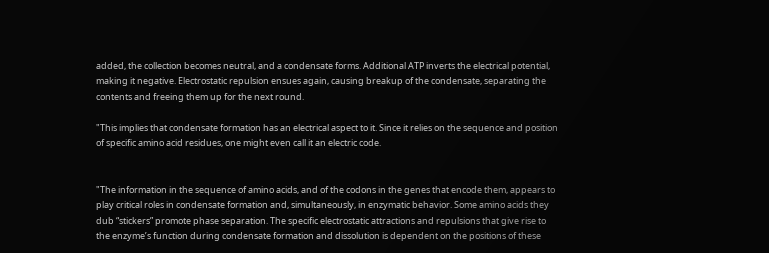added, the collection becomes neutral, and a condensate forms. Additional ATP inverts the electrical potential, making it negative. Electrostatic repulsion ensues again, causing breakup of the condensate, separating the contents and freeing them up for the next round.

"This implies that condensate formation has an electrical aspect to it. Since it relies on the sequence and position of specific amino acid residues, one might even call it an electric code.


"The information in the sequence of amino acids, and of the codons in the genes that encode them, appears to play critical roles in condensate formation and, simultaneously, in enzymatic behavior. Some amino acids they dub “stickers” promote phase separation. The specific electrostatic attractions and repulsions that give rise to the enzyme’s function during condensate formation and dissolution is dependent on the positions of these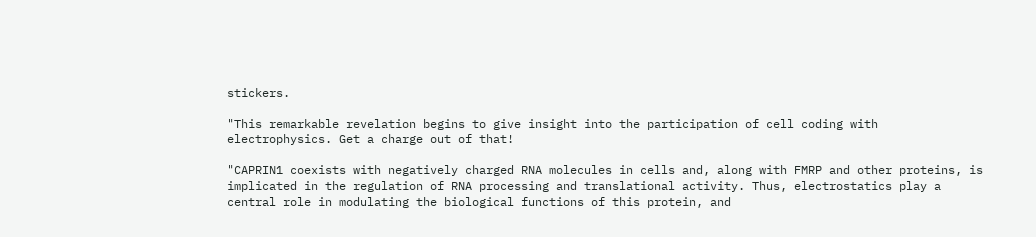stickers.

"This remarkable revelation begins to give insight into the participation of cell coding with electrophysics. Get a charge out of that!

"CAPRIN1 coexists with negatively charged RNA molecules in cells and, along with FMRP and other proteins, is implicated in the regulation of RNA processing and translational activity. Thus, electrostatics play a central role in modulating the biological functions of this protein, and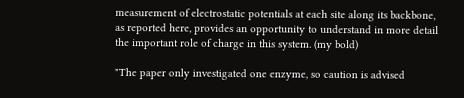measurement of electrostatic potentials at each site along its backbone, as reported here, provides an opportunity to understand in more detail the important role of charge in this system. (my bold)

"The paper only investigated one enzyme, so caution is advised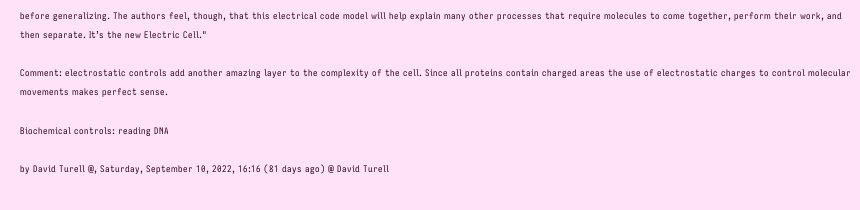before generalizing. The authors feel, though, that this electrical code model will help explain many other processes that require molecules to come together, perform their work, and then separate. It’s the new Electric Cell."

Comment: electrostatic controls add another amazing layer to the complexity of the cell. Since all proteins contain charged areas the use of electrostatic charges to control molecular movements makes perfect sense.

Biochemical controls: reading DNA

by David Turell @, Saturday, September 10, 2022, 16:16 (81 days ago) @ David Turell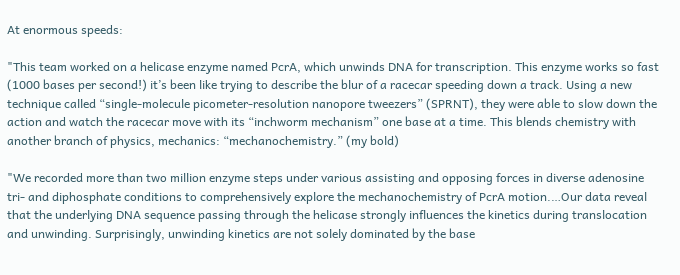At enormous speeds:

"This team worked on a helicase enzyme named PcrA, which unwinds DNA for transcription. This enzyme works so fast (1000 bases per second!) it’s been like trying to describe the blur of a racecar speeding down a track. Using a new technique called “single-molecule picometer-resolution nanopore tweezers” (SPRNT), they were able to slow down the action and watch the racecar move with its “inchworm mechanism” one base at a time. This blends chemistry with another branch of physics, mechanics: “mechanochemistry.” (my bold)

"We recorded more than two million enzyme steps under various assisting and opposing forces in diverse adenosine tri- and diphosphate conditions to comprehensively explore the mechanochemistry of PcrA motion.…Our data reveal that the underlying DNA sequence passing through the helicase strongly influences the kinetics during translocation and unwinding. Surprisingly, unwinding kinetics are not solely dominated by the base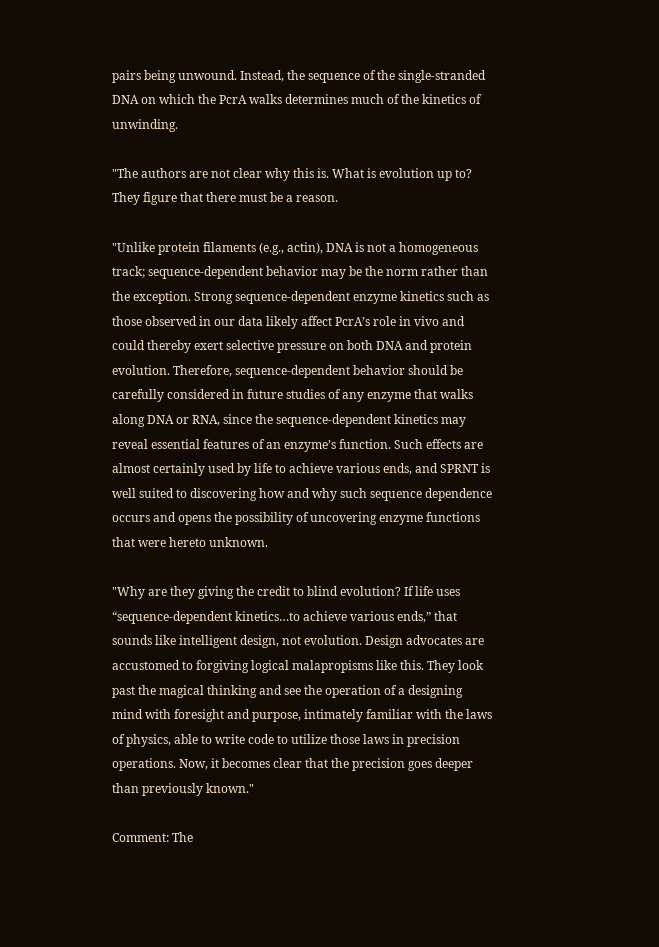pairs being unwound. Instead, the sequence of the single-stranded DNA on which the PcrA walks determines much of the kinetics of unwinding.

"The authors are not clear why this is. What is evolution up to? They figure that there must be a reason.

"Unlike protein filaments (e.g., actin), DNA is not a homogeneous track; sequence-dependent behavior may be the norm rather than the exception. Strong sequence-dependent enzyme kinetics such as those observed in our data likely affect PcrA’s role in vivo and could thereby exert selective pressure on both DNA and protein evolution. Therefore, sequence-dependent behavior should be carefully considered in future studies of any enzyme that walks along DNA or RNA, since the sequence-dependent kinetics may reveal essential features of an enzyme’s function. Such effects are almost certainly used by life to achieve various ends, and SPRNT is well suited to discovering how and why such sequence dependence occurs and opens the possibility of uncovering enzyme functions that were hereto unknown.

"Why are they giving the credit to blind evolution? If life uses “sequence-dependent kinetics…to achieve various ends,” that sounds like intelligent design, not evolution. Design advocates are accustomed to forgiving logical malapropisms like this. They look past the magical thinking and see the operation of a designing mind with foresight and purpose, intimately familiar with the laws of physics, able to write code to utilize those laws in precision operations. Now, it becomes clear that the precision goes deeper than previously known."

Comment: The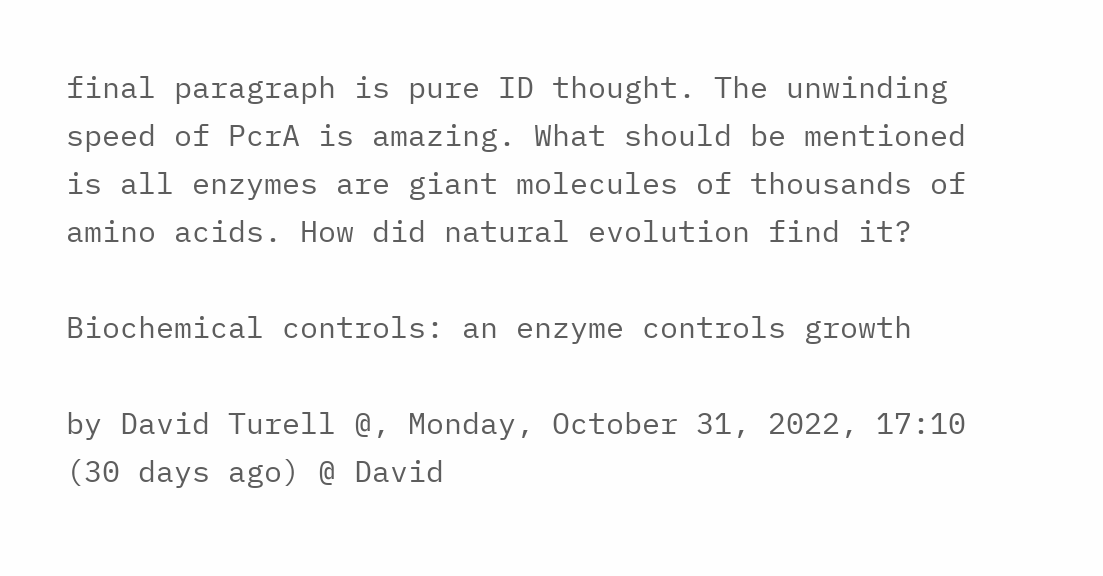final paragraph is pure ID thought. The unwinding speed of PcrA is amazing. What should be mentioned is all enzymes are giant molecules of thousands of amino acids. How did natural evolution find it?

Biochemical controls: an enzyme controls growth

by David Turell @, Monday, October 31, 2022, 17:10 (30 days ago) @ David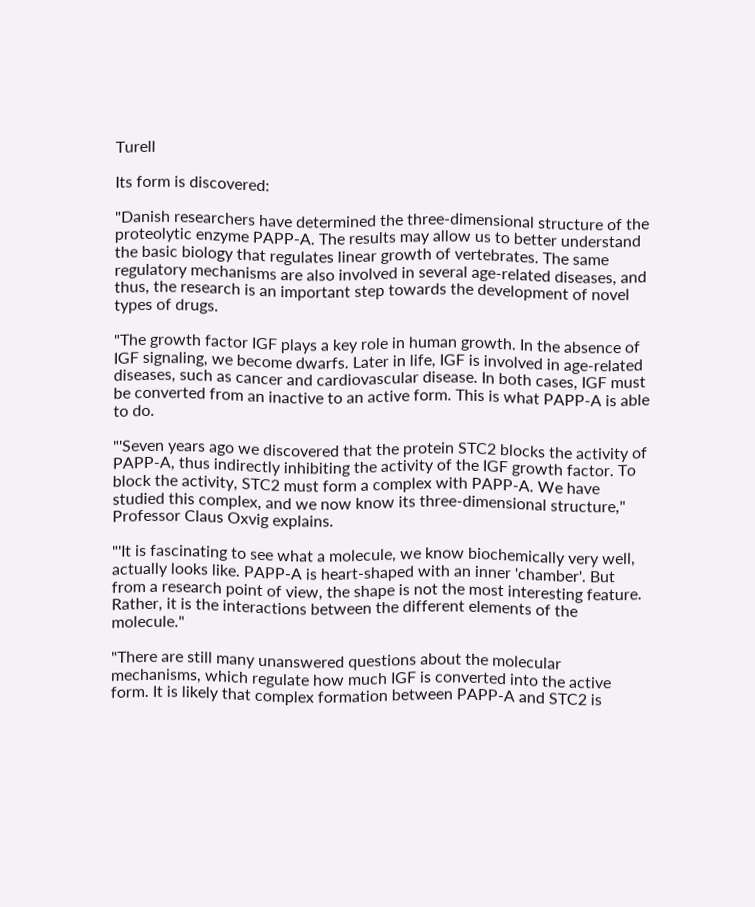Turell

Its form is discovered:

"Danish researchers have determined the three-dimensional structure of the proteolytic enzyme PAPP-A. The results may allow us to better understand the basic biology that regulates linear growth of vertebrates. The same regulatory mechanisms are also involved in several age-related diseases, and thus, the research is an important step towards the development of novel types of drugs.

"The growth factor IGF plays a key role in human growth. In the absence of IGF signaling, we become dwarfs. Later in life, IGF is involved in age-related diseases, such as cancer and cardiovascular disease. In both cases, IGF must be converted from an inactive to an active form. This is what PAPP-A is able to do.

"'Seven years ago we discovered that the protein STC2 blocks the activity of PAPP-A, thus indirectly inhibiting the activity of the IGF growth factor. To block the activity, STC2 must form a complex with PAPP-A. We have studied this complex, and we now know its three-dimensional structure," Professor Claus Oxvig explains.

"'It is fascinating to see what a molecule, we know biochemically very well, actually looks like. PAPP-A is heart-shaped with an inner 'chamber'. But from a research point of view, the shape is not the most interesting feature. Rather, it is the interactions between the different elements of the molecule."

"There are still many unanswered questions about the molecular mechanisms, which regulate how much IGF is converted into the active form. It is likely that complex formation between PAPP-A and STC2 is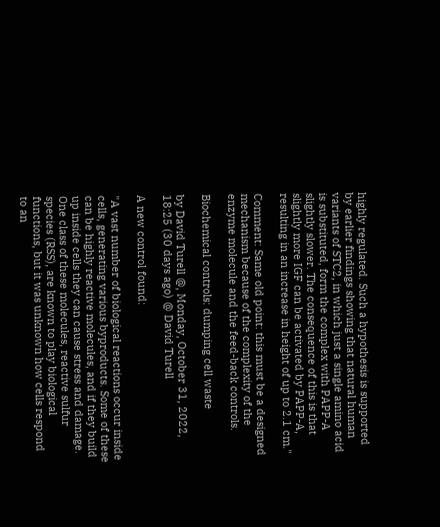highly regulated. Such a hypothesis is supported by earlier findings showing that natural human variants of STC2, in which just a single amino acid is substituted, form the complex with PAPP-A slightly slower. The consequence of this is that slightly more IGF can be activated by PAPP-A, resulting in an increase in height of up to 2.1 cm."

Comment: Same old point: this must be a designed mechanism because of the complexity of the enzyme molecule and the feed-back controls.

Biochemical controls: dumping cell waste

by David Turell @, Monday, October 31, 2022, 18:25 (30 days ago) @ David Turell

A new control found:

"A vast number of biological reactions occur inside cells, generating various byproducts. Some of these can be highly reactive molecules, and if they build up inside cells they can cause stress and damage. One class of these molecules, reactive sulfur species (RSS), are known to play biological functions, but it was unknown how cells respond to an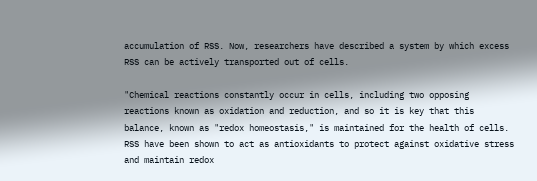accumulation of RSS. Now, researchers have described a system by which excess RSS can be actively transported out of cells.

"Chemical reactions constantly occur in cells, including two opposing reactions known as oxidation and reduction, and so it is key that this balance, known as "redox homeostasis," is maintained for the health of cells. RSS have been shown to act as antioxidants to protect against oxidative stress and maintain redox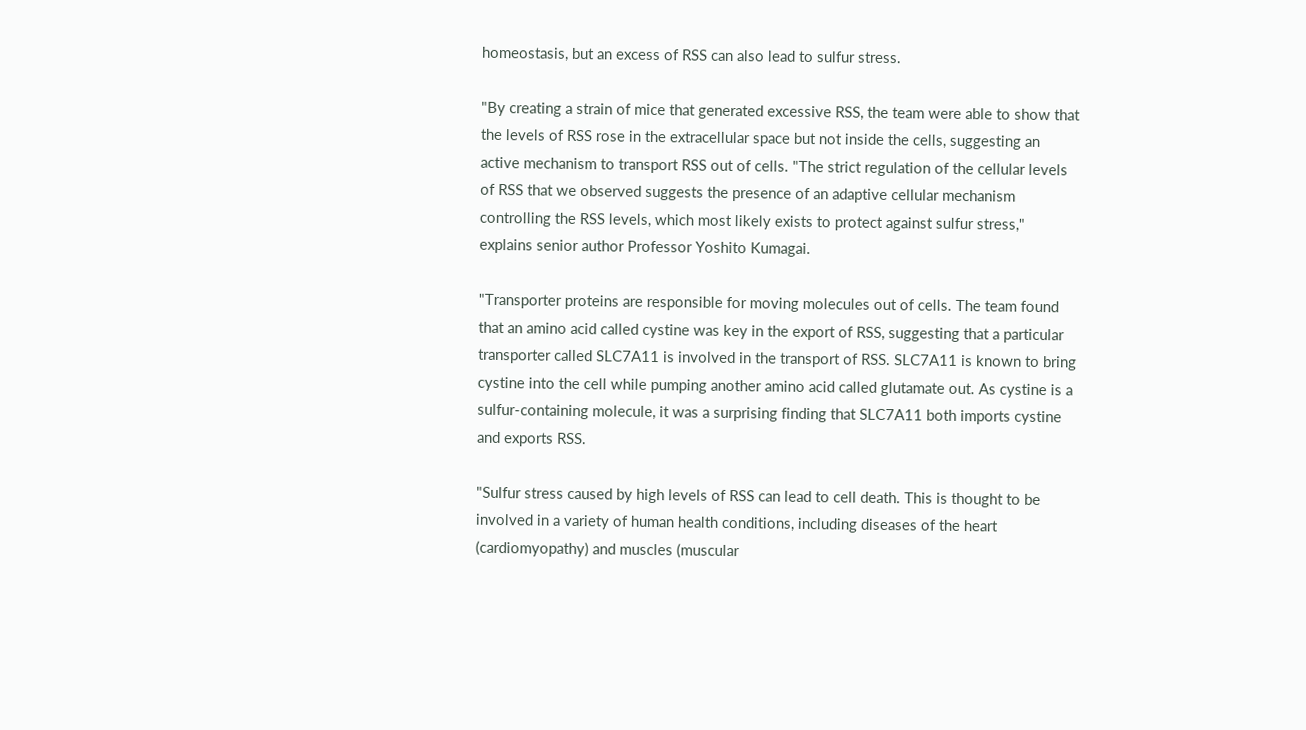homeostasis, but an excess of RSS can also lead to sulfur stress.

"By creating a strain of mice that generated excessive RSS, the team were able to show that the levels of RSS rose in the extracellular space but not inside the cells, suggesting an active mechanism to transport RSS out of cells. "The strict regulation of the cellular levels of RSS that we observed suggests the presence of an adaptive cellular mechanism controlling the RSS levels, which most likely exists to protect against sulfur stress," explains senior author Professor Yoshito Kumagai.

"Transporter proteins are responsible for moving molecules out of cells. The team found that an amino acid called cystine was key in the export of RSS, suggesting that a particular transporter called SLC7A11 is involved in the transport of RSS. SLC7A11 is known to bring cystine into the cell while pumping another amino acid called glutamate out. As cystine is a sulfur-containing molecule, it was a surprising finding that SLC7A11 both imports cystine and exports RSS.

"Sulfur stress caused by high levels of RSS can lead to cell death. This is thought to be involved in a variety of human health conditions, including diseases of the heart (cardiomyopathy) and muscles (muscular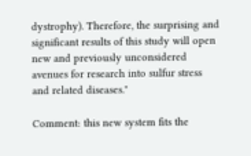dystrophy). Therefore, the surprising and significant results of this study will open new and previously unconsidered avenues for research into sulfur stress and related diseases."

Comment: this new system fits the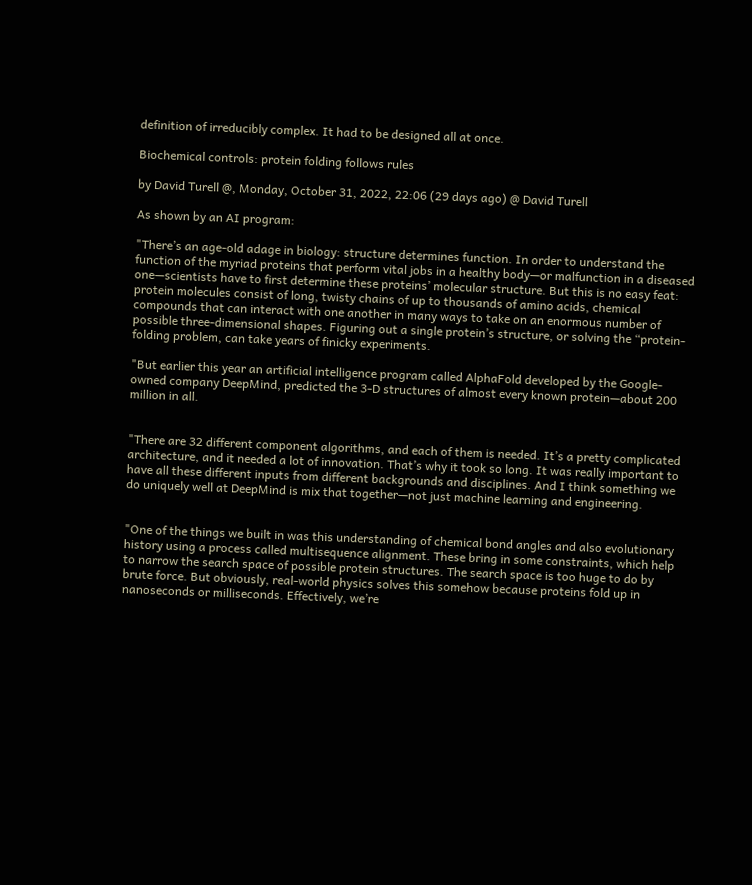definition of irreducibly complex. It had to be designed all at once.

Biochemical controls: protein folding follows rules

by David Turell @, Monday, October 31, 2022, 22:06 (29 days ago) @ David Turell

As shown by an AI program:

"There’s an age-old adage in biology: structure determines function. In order to understand the function of the myriad proteins that perform vital jobs in a healthy body—or malfunction in a diseased one—scientists have to first determine these proteins’ molecular structure. But this is no easy feat: protein molecules consist of long, twisty chains of up to thousands of amino acids, chemical compounds that can interact with one another in many ways to take on an enormous number of possible three-dimensional shapes. Figuring out a single protein’s structure, or solving the “protein-folding problem, can take years of finicky experiments.

"But earlier this year an artificial intelligence program called AlphaFold developed by the Google-owned company DeepMind, predicted the 3-D structures of almost every known protein—about 200 million in all.


"There are 32 different component algorithms, and each of them is needed. It’s a pretty complicated architecture, and it needed a lot of innovation. That’s why it took so long. It was really important to have all these different inputs from different backgrounds and disciplines. And I think something we do uniquely well at DeepMind is mix that together—not just machine learning and engineering.


"One of the things we built in was this understanding of chemical bond angles and also evolutionary history using a process called multisequence alignment. These bring in some constraints, which help to narrow the search space of possible protein structures. The search space is too huge to do by brute force. But obviously, real-world physics solves this somehow because proteins fold up in nanoseconds or milliseconds. Effectively, we’re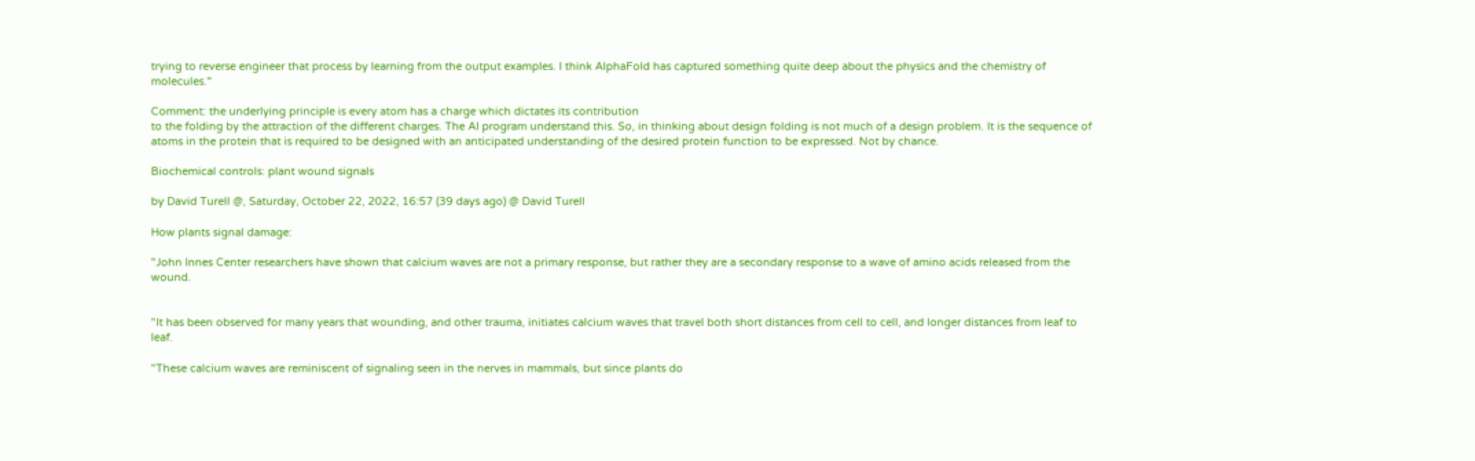trying to reverse engineer that process by learning from the output examples. I think AlphaFold has captured something quite deep about the physics and the chemistry of molecules."

Comment: the underlying principle is every atom has a charge which dictates its contribution
to the folding by the attraction of the different charges. The AI program understand this. So, in thinking about design folding is not much of a design problem. It is the sequence of atoms in the protein that is required to be designed with an anticipated understanding of the desired protein function to be expressed. Not by chance.

Biochemical controls: plant wound signals

by David Turell @, Saturday, October 22, 2022, 16:57 (39 days ago) @ David Turell

How plants signal damage:

"John Innes Center researchers have shown that calcium waves are not a primary response, but rather they are a secondary response to a wave of amino acids released from the wound.


"It has been observed for many years that wounding, and other trauma, initiates calcium waves that travel both short distances from cell to cell, and longer distances from leaf to leaf.

"These calcium waves are reminiscent of signaling seen in the nerves in mammals, but since plants do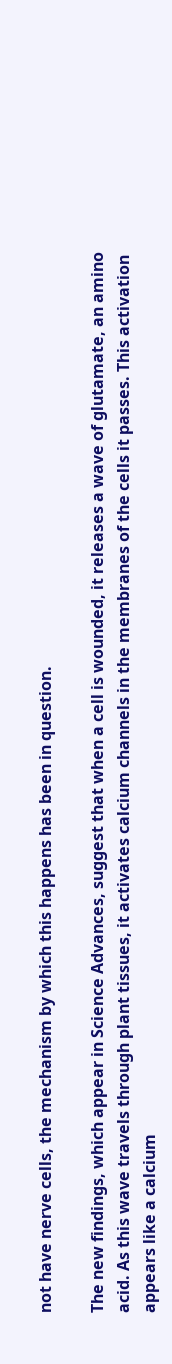not have nerve cells, the mechanism by which this happens has been in question.

The new findings, which appear in Science Advances, suggest that when a cell is wounded, it releases a wave of glutamate, an amino acid. As this wave travels through plant tissues, it activates calcium channels in the membranes of the cells it passes. This activation appears like a calcium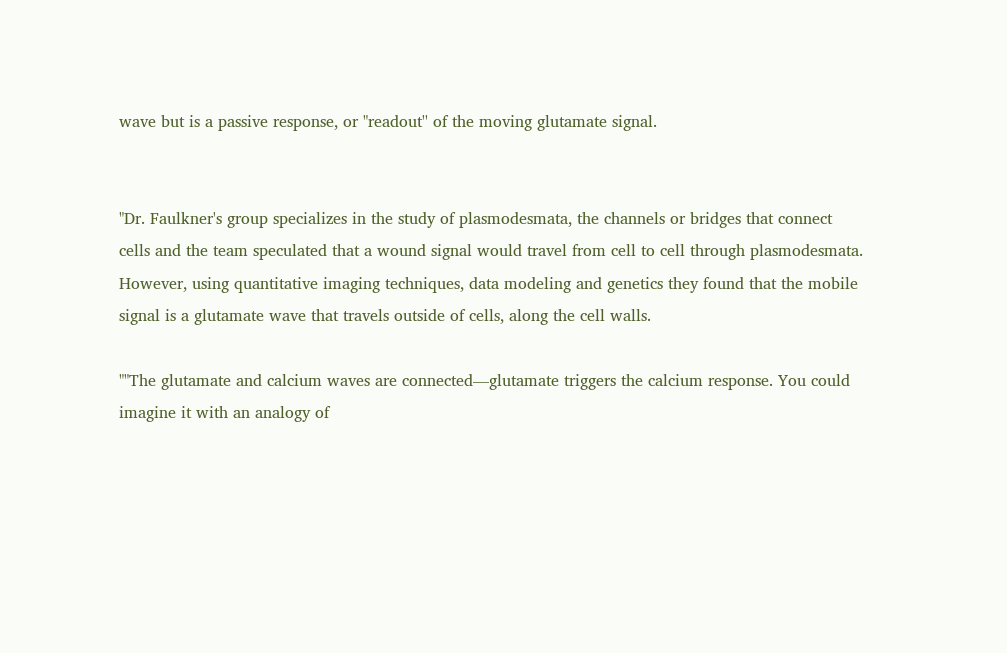wave but is a passive response, or "readout'' of the moving glutamate signal.


"Dr. Faulkner's group specializes in the study of plasmodesmata, the channels or bridges that connect cells and the team speculated that a wound signal would travel from cell to cell through plasmodesmata. However, using quantitative imaging techniques, data modeling and genetics they found that the mobile signal is a glutamate wave that travels outside of cells, along the cell walls.

""The glutamate and calcium waves are connected—glutamate triggers the calcium response. You could imagine it with an analogy of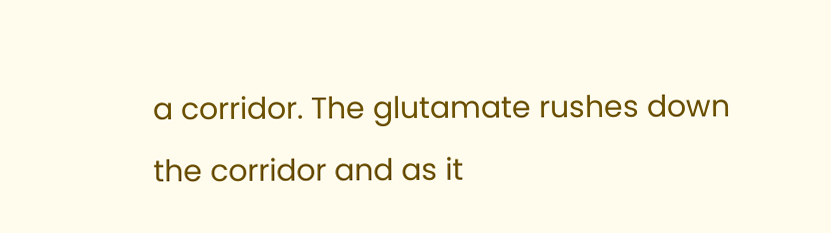a corridor. The glutamate rushes down the corridor and as it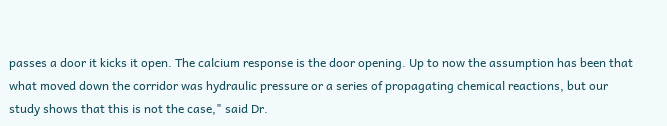passes a door it kicks it open. The calcium response is the door opening. Up to now the assumption has been that what moved down the corridor was hydraulic pressure or a series of propagating chemical reactions, but our study shows that this is not the case," said Dr.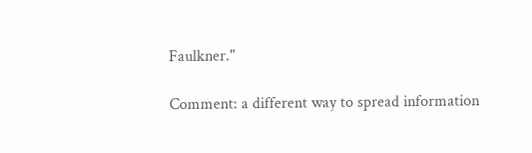Faulkner."

Comment: a different way to spread information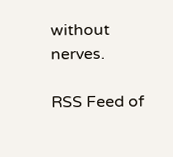without nerves.

RSS Feed of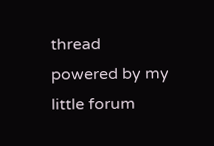thread
powered by my little forum